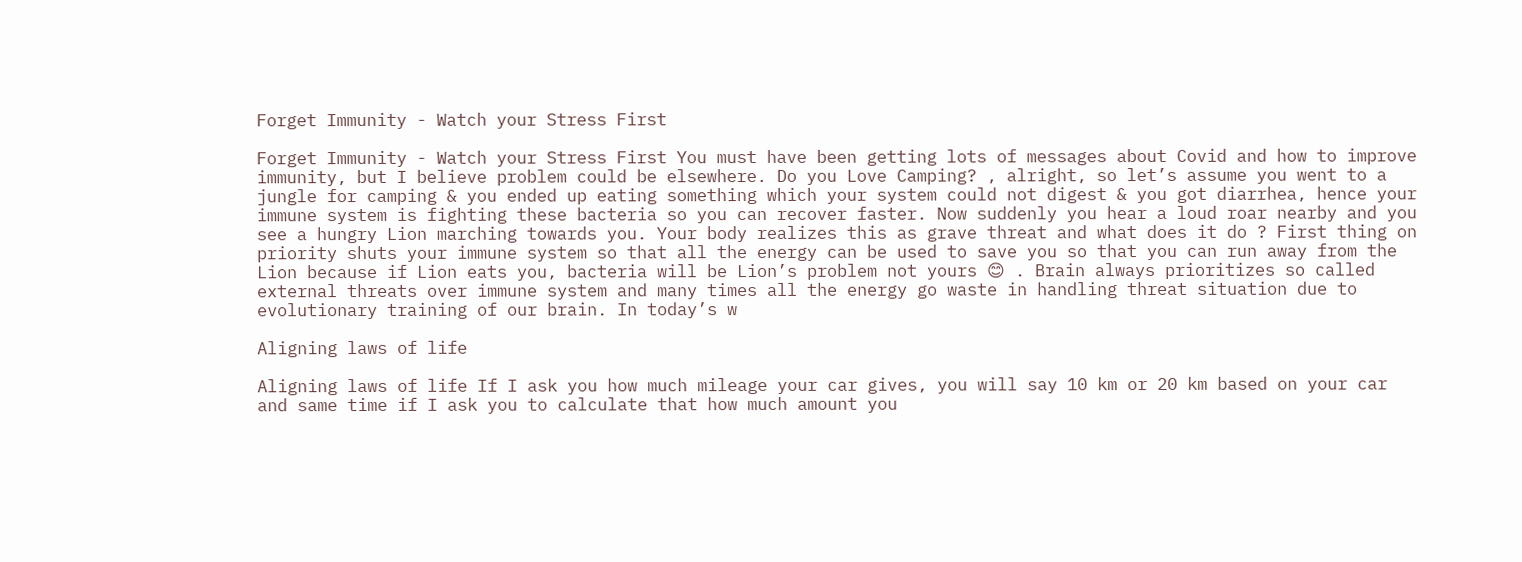Forget Immunity - Watch your Stress First

Forget Immunity - Watch your Stress First You must have been getting lots of messages about Covid and how to improve immunity, but I believe problem could be elsewhere. Do you Love Camping? , alright, so let’s assume you went to a jungle for camping & you ended up eating something which your system could not digest & you got diarrhea, hence your immune system is fighting these bacteria so you can recover faster. Now suddenly you hear a loud roar nearby and you see a hungry Lion marching towards you. Your body realizes this as grave threat and what does it do ? First thing on priority shuts your immune system so that all the energy can be used to save you so that you can run away from the Lion because if Lion eats you, bacteria will be Lion’s problem not yours 😊 . Brain always prioritizes so called external threats over immune system and many times all the energy go waste in handling threat situation due to evolutionary training of our brain. In today’s w

Aligning laws of life

Aligning laws of life If I ask you how much mileage your car gives, you will say 10 km or 20 km based on your car and same time if I ask you to calculate that how much amount you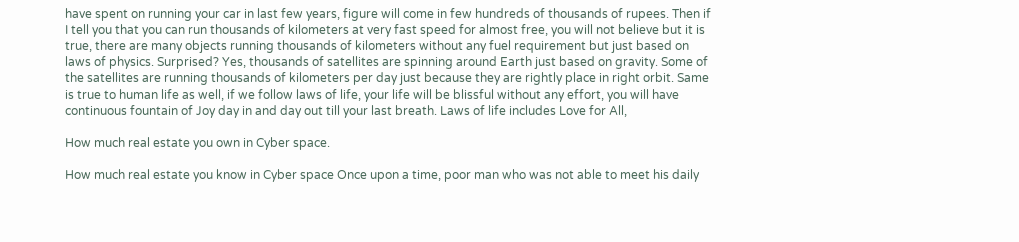have spent on running your car in last few years, figure will come in few hundreds of thousands of rupees. Then if I tell you that you can run thousands of kilometers at very fast speed for almost free, you will not believe but it is true, there are many objects running thousands of kilometers without any fuel requirement but just based on laws of physics. Surprised? Yes, thousands of satellites are spinning around Earth just based on gravity. Some of the satellites are running thousands of kilometers per day just because they are rightly place in right orbit. Same is true to human life as well, if we follow laws of life, your life will be blissful without any effort, you will have continuous fountain of Joy day in and day out till your last breath. Laws of life includes Love for All,

How much real estate you own in Cyber space.

How much real estate you know in Cyber space Once upon a time, poor man who was not able to meet his daily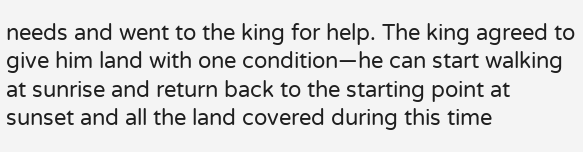needs and went to the king for help. The king agreed to give him land with one condition—he can start walking at sunrise and return back to the starting point at sunset and all the land covered during this time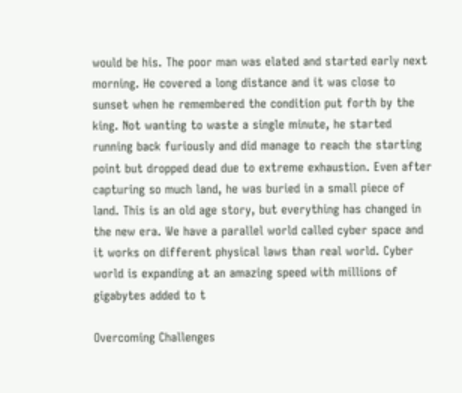would be his. The poor man was elated and started early next morning. He covered a long distance and it was close to sunset when he remembered the condition put forth by the king. Not wanting to waste a single minute, he started running back furiously and did manage to reach the starting point but dropped dead due to extreme exhaustion. Even after capturing so much land, he was buried in a small piece of land. This is an old age story, but everything has changed in the new era. We have a parallel world called cyber space and it works on different physical laws than real world. Cyber world is expanding at an amazing speed with millions of gigabytes added to t

Overcoming Challenges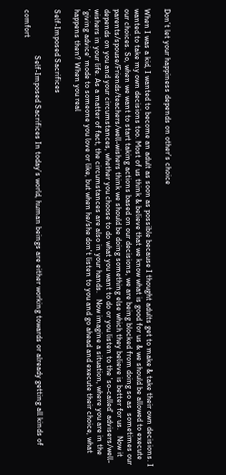Don’t let your happiness depends on other’s choice

When I was a kid, I wanted to become an adult as soon as possible because I thought adults get to make & take their own decisions. I wanted to take my own decisions too. Most of us think & believe that we know what is good for us & we should be allowed to execute our choices. So, when we want to start taking actions based on our decisions, we are being blocked from doing so as  sometimes our parents/spouse/Friends/teachers/well-wishers think we should be doing something else which they believe is better for us.   Now it depends on you and your circumstances, whether you choose to do what you want to do or you listen to the 'so-called' advisers/well-wishers in your life. As a matter of fact, the circumstances are also in your hands.   Now imagine a situation, where you are in the 'giving advice' mode to someone you love or like, but when he/she don't listen to you and go ahead and execute their choice, what happens then? When you real

Self-Imposed Sacrifices

                       Self-Imposed Sacrifices In today’s world, human beings are either working towards or already getting all kinds of comfort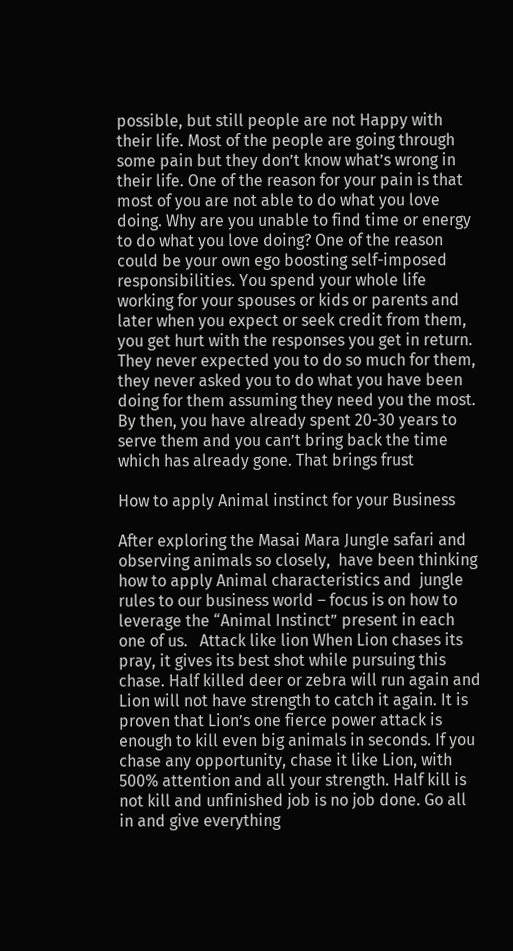possible, but still people are not Happy with their life. Most of the people are going through some pain but they don’t know what’s wrong in their life. One of the reason for your pain is that most of you are not able to do what you love doing. Why are you unable to find time or energy to do what you love doing? One of the reason could be your own ego boosting self-imposed responsibilities. You spend your whole life working for your spouses or kids or parents and later when you expect or seek credit from them, you get hurt with the responses you get in return. They never expected you to do so much for them, they never asked you to do what you have been doing for them assuming they need you the most. By then, you have already spent 20-30 years to serve them and you can’t bring back the time which has already gone. That brings frust

How to apply Animal instinct for your Business

After exploring the Masai Mara JungIe safari and observing animals so closely,  have been thinking how to apply Animal characteristics and  jungle rules to our business world – focus is on how to leverage the “Animal Instinct” present in each one of us.   Attack like lion When Lion chases its pray, it gives its best shot while pursuing this chase. Half killed deer or zebra will run again and Lion will not have strength to catch it again. It is proven that Lion’s one fierce power attack is enough to kill even big animals in seconds. If you chase any opportunity, chase it like Lion, with 500% attention and all your strength. Half kill is not kill and unfinished job is no job done. Go all in and give everything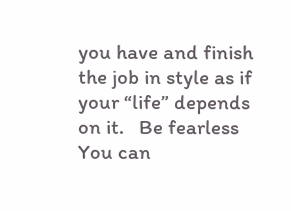you have and finish the job in style as if your “life” depends on it.   Be fearless You can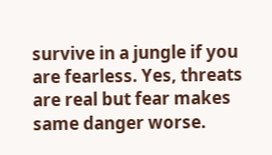survive in a jungle if you are fearless. Yes, threats are real but fear makes same danger worse.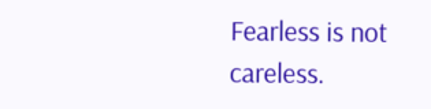Fearless is not careless.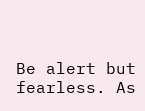Be alert but fearless. As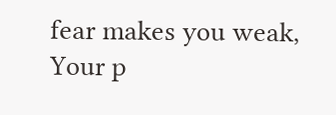fear makes you weak, Your p